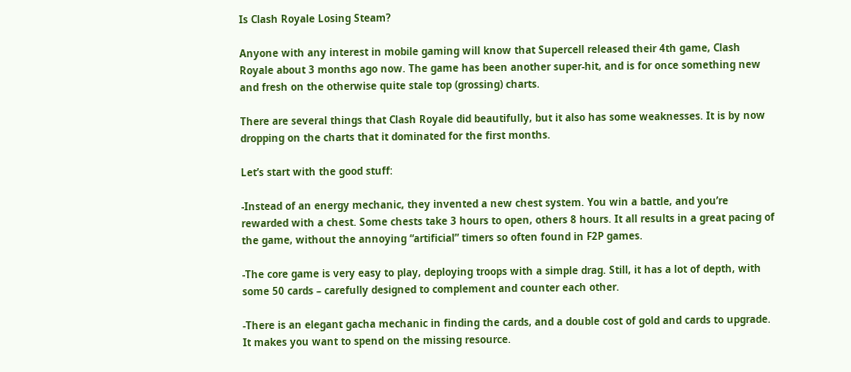Is Clash Royale Losing Steam?

Anyone with any interest in mobile gaming will know that Supercell released their 4th game, Clash Royale about 3 months ago now. The game has been another super-hit, and is for once something new and fresh on the otherwise quite stale top (grossing) charts.

There are several things that Clash Royale did beautifully, but it also has some weaknesses. It is by now dropping on the charts that it dominated for the first months.

Let’s start with the good stuff:

-Instead of an energy mechanic, they invented a new chest system. You win a battle, and you’re rewarded with a chest. Some chests take 3 hours to open, others 8 hours. It all results in a great pacing of the game, without the annoying “artificial” timers so often found in F2P games.

-The core game is very easy to play, deploying troops with a simple drag. Still, it has a lot of depth, with some 50 cards – carefully designed to complement and counter each other.

-There is an elegant gacha mechanic in finding the cards, and a double cost of gold and cards to upgrade. It makes you want to spend on the missing resource.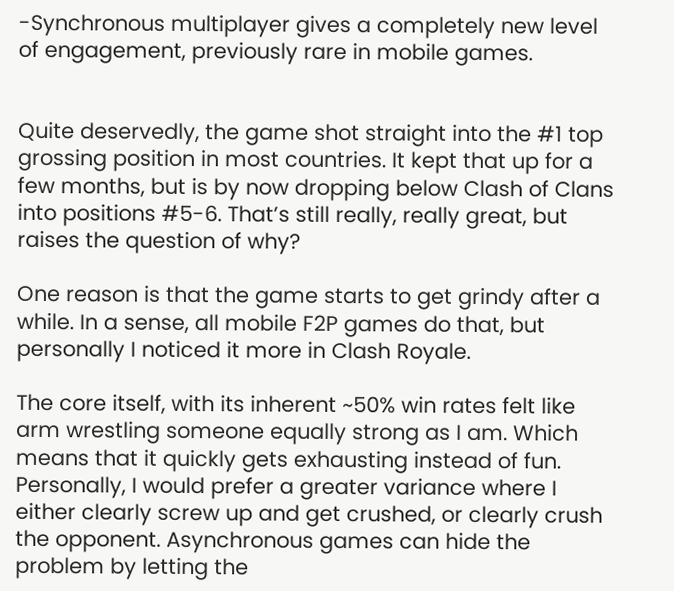-Synchronous multiplayer gives a completely new level of engagement, previously rare in mobile games.


Quite deservedly, the game shot straight into the #1 top grossing position in most countries. It kept that up for a few months, but is by now dropping below Clash of Clans into positions #5-6. That’s still really, really great, but raises the question of why?

One reason is that the game starts to get grindy after a while. In a sense, all mobile F2P games do that, but personally I noticed it more in Clash Royale.

The core itself, with its inherent ~50% win rates felt like arm wrestling someone equally strong as I am. Which means that it quickly gets exhausting instead of fun. Personally, I would prefer a greater variance where I either clearly screw up and get crushed, or clearly crush the opponent. Asynchronous games can hide the problem by letting the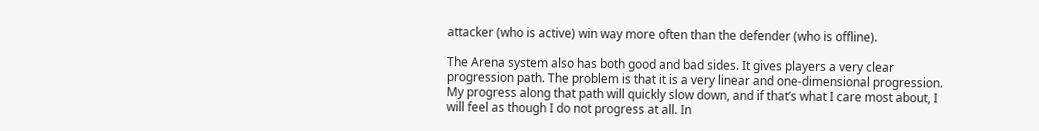attacker (who is active) win way more often than the defender (who is offline).

The Arena system also has both good and bad sides. It gives players a very clear progression path. The problem is that it is a very linear and one-dimensional progression. My progress along that path will quickly slow down, and if that’s what I care most about, I will feel as though I do not progress at all. In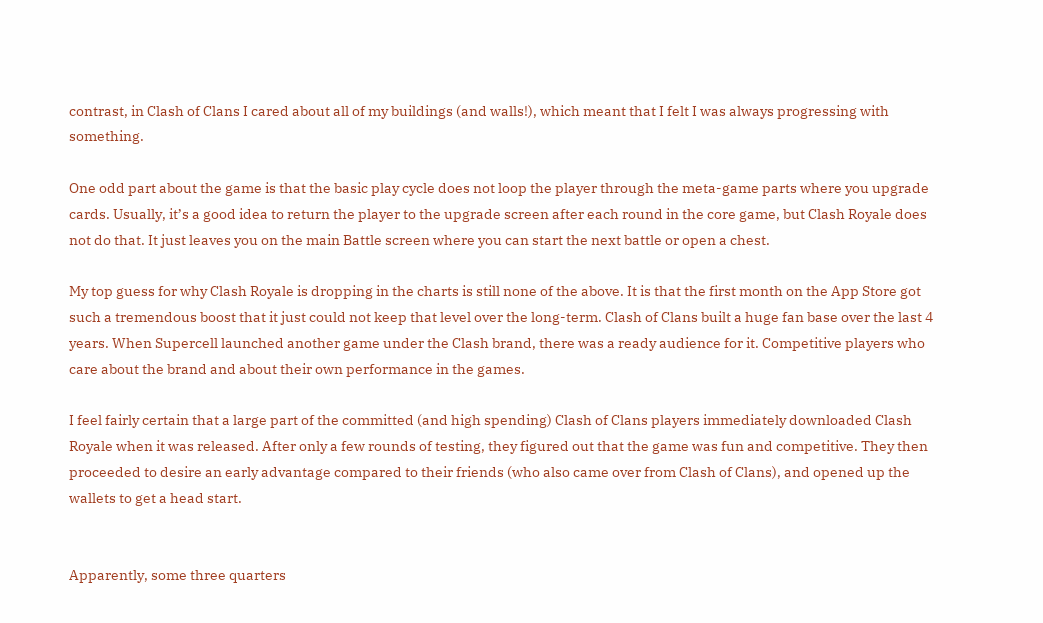contrast, in Clash of Clans I cared about all of my buildings (and walls!), which meant that I felt I was always progressing with something.

One odd part about the game is that the basic play cycle does not loop the player through the meta-game parts where you upgrade cards. Usually, it’s a good idea to return the player to the upgrade screen after each round in the core game, but Clash Royale does not do that. It just leaves you on the main Battle screen where you can start the next battle or open a chest.

My top guess for why Clash Royale is dropping in the charts is still none of the above. It is that the first month on the App Store got such a tremendous boost that it just could not keep that level over the long-term. Clash of Clans built a huge fan base over the last 4 years. When Supercell launched another game under the Clash brand, there was a ready audience for it. Competitive players who care about the brand and about their own performance in the games.

I feel fairly certain that a large part of the committed (and high spending) Clash of Clans players immediately downloaded Clash Royale when it was released. After only a few rounds of testing, they figured out that the game was fun and competitive. They then proceeded to desire an early advantage compared to their friends (who also came over from Clash of Clans), and opened up the wallets to get a head start.


Apparently, some three quarters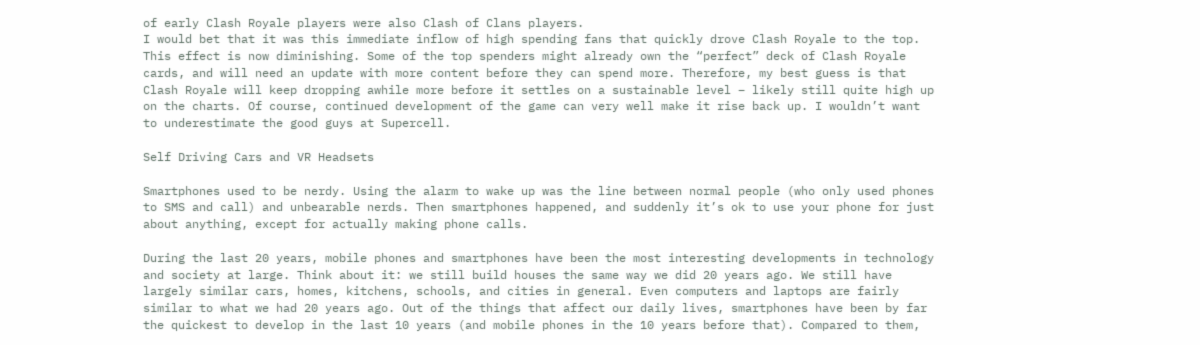of early Clash Royale players were also Clash of Clans players.
I would bet that it was this immediate inflow of high spending fans that quickly drove Clash Royale to the top. This effect is now diminishing. Some of the top spenders might already own the “perfect” deck of Clash Royale cards, and will need an update with more content before they can spend more. Therefore, my best guess is that Clash Royale will keep dropping awhile more before it settles on a sustainable level – likely still quite high up on the charts. Of course, continued development of the game can very well make it rise back up. I wouldn’t want to underestimate the good guys at Supercell.

Self Driving Cars and VR Headsets

Smartphones used to be nerdy. Using the alarm to wake up was the line between normal people (who only used phones to SMS and call) and unbearable nerds. Then smartphones happened, and suddenly it’s ok to use your phone for just about anything, except for actually making phone calls.

During the last 20 years, mobile phones and smartphones have been the most interesting developments in technology and society at large. Think about it: we still build houses the same way we did 20 years ago. We still have largely similar cars, homes, kitchens, schools, and cities in general. Even computers and laptops are fairly similar to what we had 20 years ago. Out of the things that affect our daily lives, smartphones have been by far the quickest to develop in the last 10 years (and mobile phones in the 10 years before that). Compared to them,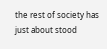the rest of society has just about stood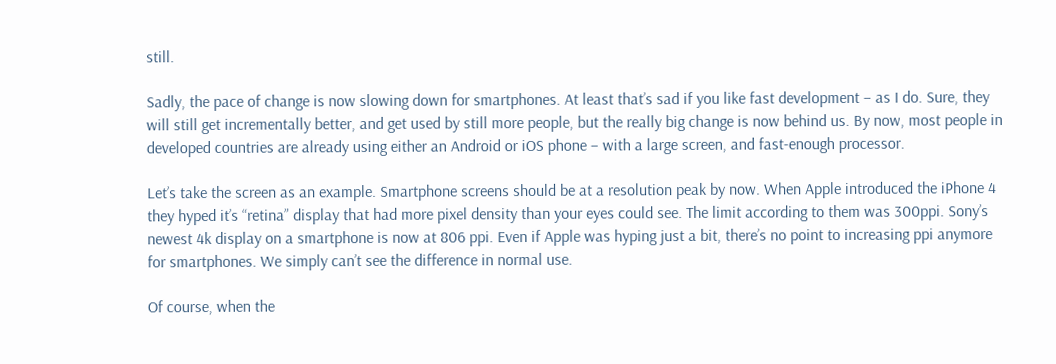still.

Sadly, the pace of change is now slowing down for smartphones. At least that’s sad if you like fast development – as I do. Sure, they will still get incrementally better, and get used by still more people, but the really big change is now behind us. By now, most people in developed countries are already using either an Android or iOS phone – with a large screen, and fast-enough processor.

Let’s take the screen as an example. Smartphone screens should be at a resolution peak by now. When Apple introduced the iPhone 4 they hyped it’s “retina” display that had more pixel density than your eyes could see. The limit according to them was 300ppi. Sony’s newest 4k display on a smartphone is now at 806 ppi. Even if Apple was hyping just a bit, there’s no point to increasing ppi anymore for smartphones. We simply can’t see the difference in normal use.

Of course, when the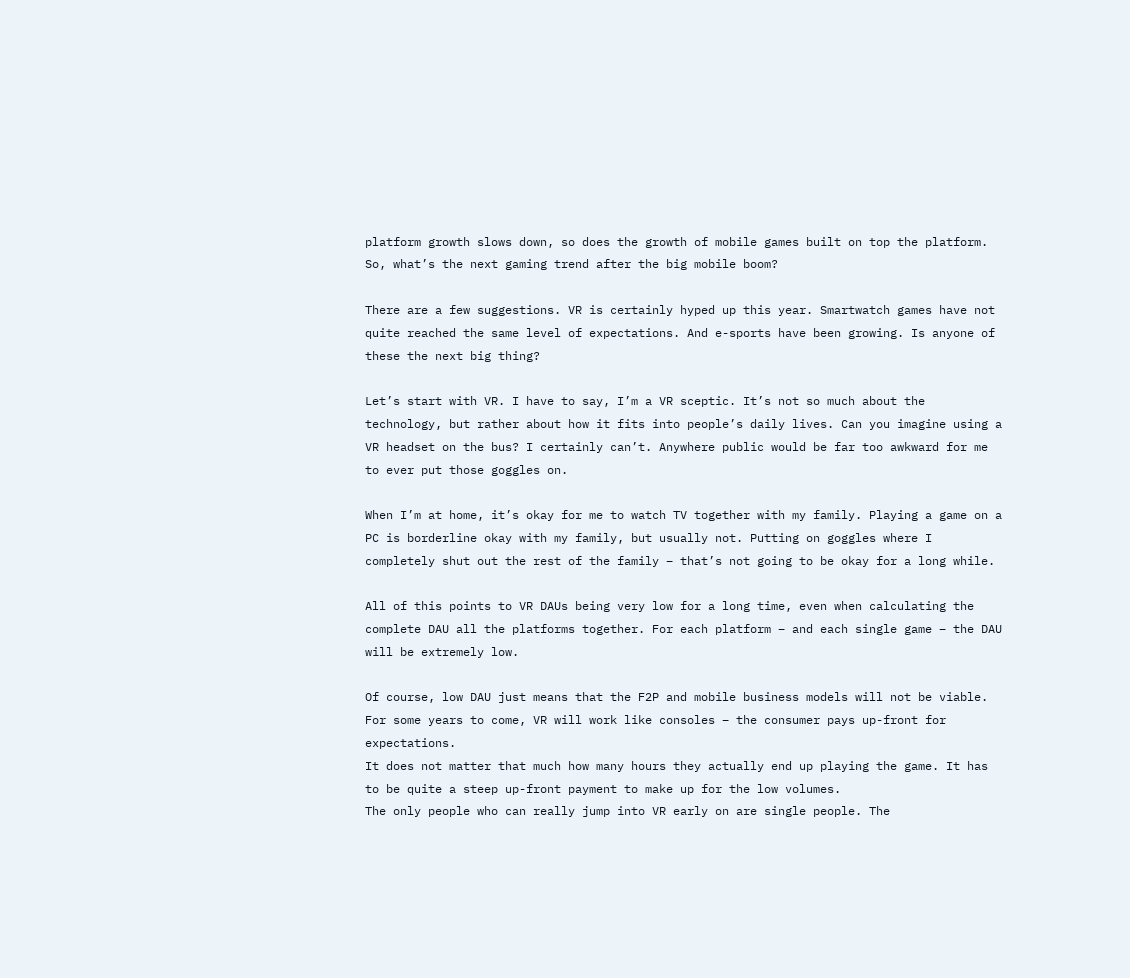platform growth slows down, so does the growth of mobile games built on top the platform. So, what’s the next gaming trend after the big mobile boom?

There are a few suggestions. VR is certainly hyped up this year. Smartwatch games have not quite reached the same level of expectations. And e-sports have been growing. Is anyone of these the next big thing?

Let’s start with VR. I have to say, I’m a VR sceptic. It’s not so much about the technology, but rather about how it fits into people’s daily lives. Can you imagine using a VR headset on the bus? I certainly can’t. Anywhere public would be far too awkward for me to ever put those goggles on.

When I’m at home, it’s okay for me to watch TV together with my family. Playing a game on a PC is borderline okay with my family, but usually not. Putting on goggles where I completely shut out the rest of the family – that’s not going to be okay for a long while.

All of this points to VR DAUs being very low for a long time, even when calculating the complete DAU all the platforms together. For each platform – and each single game – the DAU will be extremely low.

Of course, low DAU just means that the F2P and mobile business models will not be viable. For some years to come, VR will work like consoles – the consumer pays up-front for expectations.
It does not matter that much how many hours they actually end up playing the game. It has to be quite a steep up-front payment to make up for the low volumes.
The only people who can really jump into VR early on are single people. The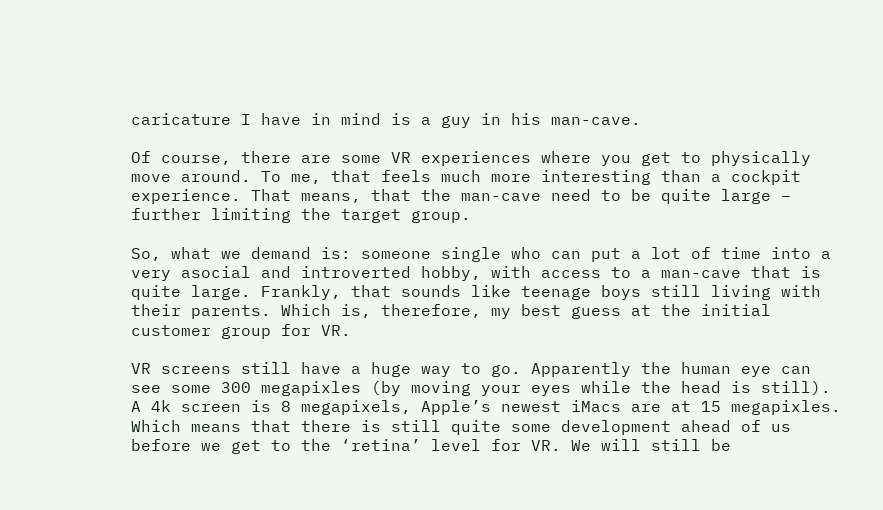caricature I have in mind is a guy in his man-cave.

Of course, there are some VR experiences where you get to physically move around. To me, that feels much more interesting than a cockpit experience. That means, that the man-cave need to be quite large – further limiting the target group.

So, what we demand is: someone single who can put a lot of time into a very asocial and introverted hobby, with access to a man-cave that is quite large. Frankly, that sounds like teenage boys still living with their parents. Which is, therefore, my best guess at the initial customer group for VR.

VR screens still have a huge way to go. Apparently the human eye can see some 300 megapixles (by moving your eyes while the head is still). A 4k screen is 8 megapixels, Apple’s newest iMacs are at 15 megapixles. Which means that there is still quite some development ahead of us before we get to the ‘retina’ level for VR. We will still be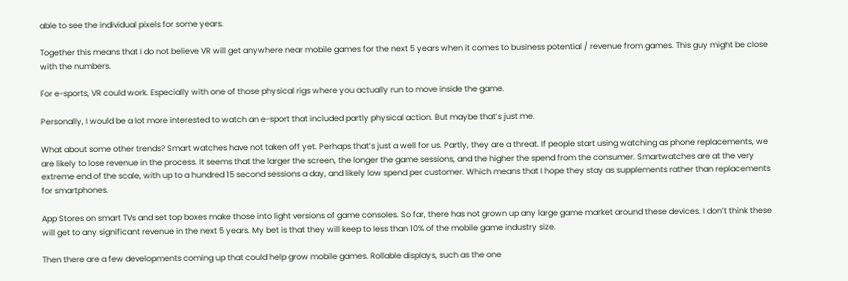able to see the individual pixels for some years.

Together this means that I do not believe VR will get anywhere near mobile games for the next 5 years when it comes to business potential / revenue from games. This guy might be close with the numbers.

For e-sports, VR could work. Especially with one of those physical rigs where you actually run to move inside the game.

Personally, I would be a lot more interested to watch an e-sport that included partly physical action. But maybe that’s just me.

What about some other trends? Smart watches have not taken off yet. Perhaps that’s just a well for us. Partly, they are a threat. If people start using watching as phone replacements, we are likely to lose revenue in the process. It seems that the larger the screen, the longer the game sessions, and the higher the spend from the consumer. Smartwatches are at the very extreme end of the scale, with up to a hundred 15 second sessions a day, and likely low spend per customer. Which means that I hope they stay as supplements rather than replacements for smartphones.

App Stores on smart TVs and set top boxes make those into light versions of game consoles. So far, there has not grown up any large game market around these devices. I don’t think these will get to any significant revenue in the next 5 years. My bet is that they will keep to less than 10% of the mobile game industry size.

Then there are a few developments coming up that could help grow mobile games. Rollable displays, such as the one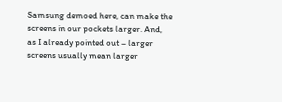Samsung demoed here, can make the screens in our pockets larger. And, as I already pointed out – larger screens usually mean larger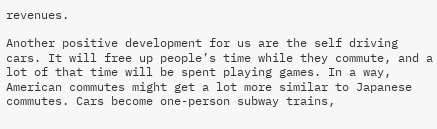revenues.

Another positive development for us are the self driving cars. It will free up people’s time while they commute, and a lot of that time will be spent playing games. In a way, American commutes might get a lot more similar to Japanese commutes. Cars become one-person subway trains,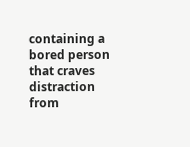containing a bored person that craves distraction from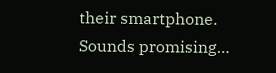their smartphone. Sounds promising…